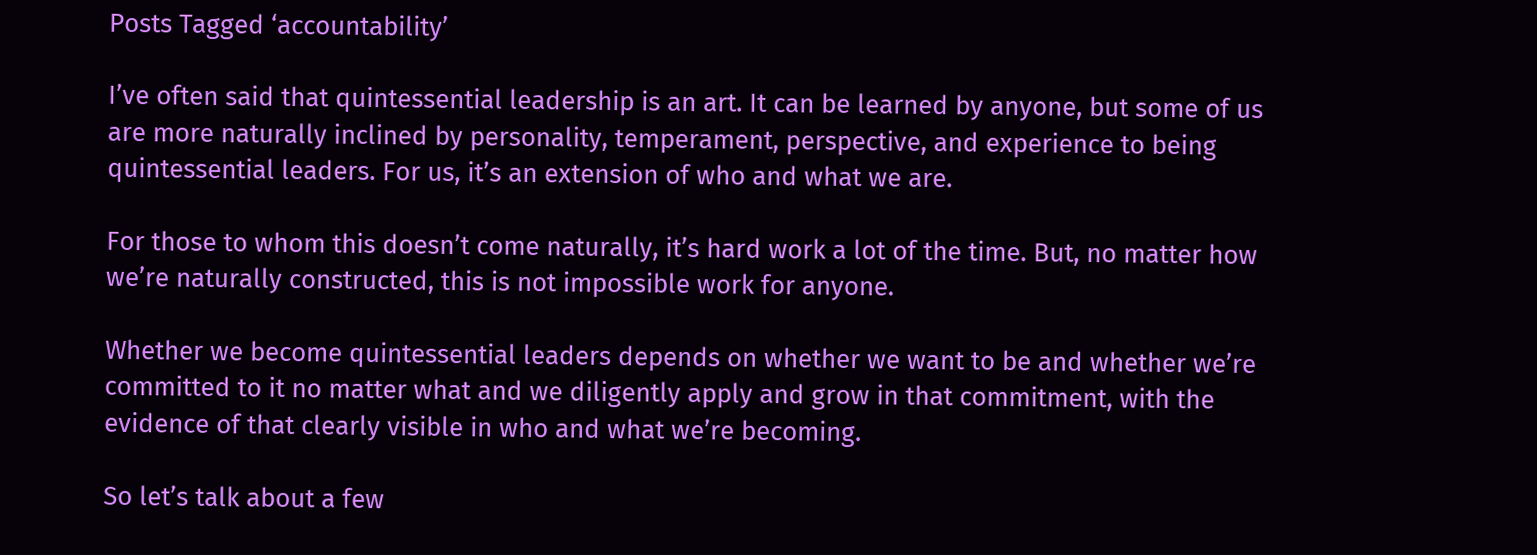Posts Tagged ‘accountability’

I’ve often said that quintessential leadership is an art. It can be learned by anyone, but some of us are more naturally inclined by personality, temperament, perspective, and experience to being quintessential leaders. For us, it’s an extension of who and what we are.

For those to whom this doesn’t come naturally, it’s hard work a lot of the time. But, no matter how we’re naturally constructed, this is not impossible work for anyone.

Whether we become quintessential leaders depends on whether we want to be and whether we’re committed to it no matter what and we diligently apply and grow in that commitment, with the evidence of that clearly visible in who and what we’re becoming.

So let’s talk about a few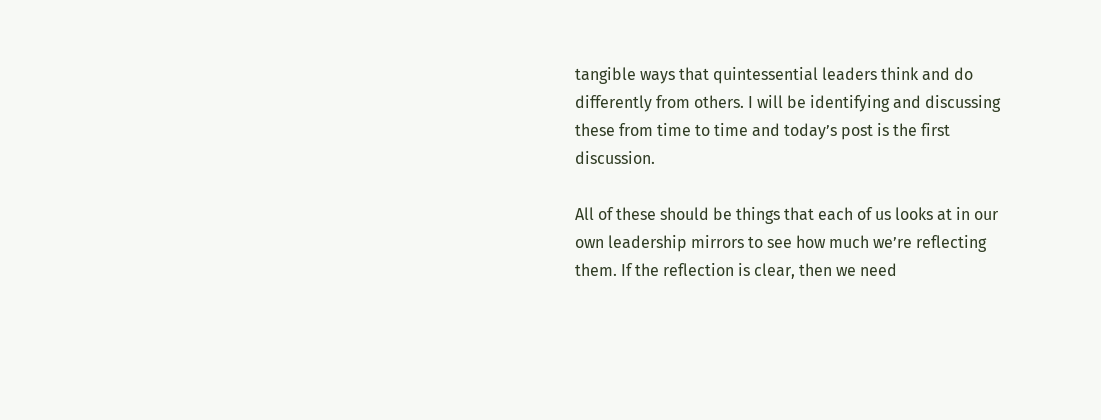tangible ways that quintessential leaders think and do differently from others. I will be identifying and discussing these from time to time and today’s post is the first discussion.

All of these should be things that each of us looks at in our own leadership mirrors to see how much we’re reflecting them. If the reflection is clear, then we need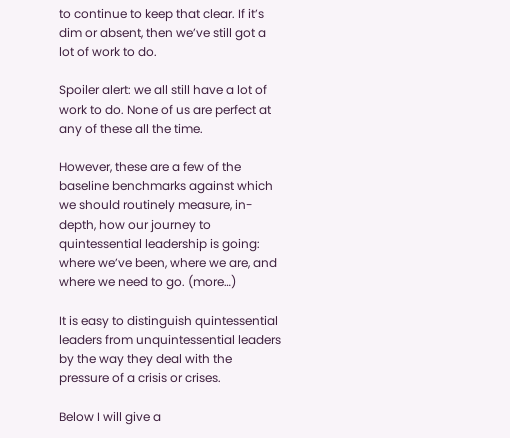to continue to keep that clear. If it’s dim or absent, then we’ve still got a lot of work to do.

Spoiler alert: we all still have a lot of work to do. None of us are perfect at any of these all the time.

However, these are a few of the baseline benchmarks against which we should routinely measure, in-depth, how our journey to quintessential leadership is going: where we’ve been, where we are, and where we need to go. (more…)

It is easy to distinguish quintessential leaders from unquintessential leaders by the way they deal with the pressure of a crisis or crises.

Below I will give a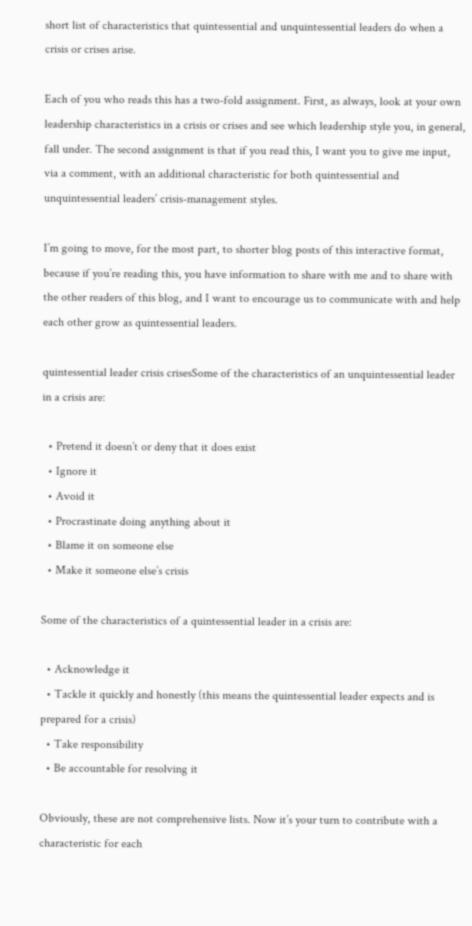short list of characteristics that quintessential and unquintessential leaders do when a crisis or crises arise.

Each of you who reads this has a two-fold assignment. First, as always, look at your own leadership characteristics in a crisis or crises and see which leadership style you, in general, fall under. The second assignment is that if you read this, I want you to give me input, via a comment, with an additional characteristic for both quintessential and unquintessential leaders’ crisis-management styles.

I’m going to move, for the most part, to shorter blog posts of this interactive format, because if you’re reading this, you have information to share with me and to share with the other readers of this blog, and I want to encourage us to communicate with and help each other grow as quintessential leaders.

quintessential leader crisis crisesSome of the characteristics of an unquintessential leader in a crisis are:

  • Pretend it doesn’t or deny that it does exist
  • Ignore it
  • Avoid it
  • Procrastinate doing anything about it
  • Blame it on someone else
  • Make it someone else’s crisis

Some of the characteristics of a quintessential leader in a crisis are:

  • Acknowledge it
  • Tackle it quickly and honestly (this means the quintessential leader expects and is prepared for a crisis)
  • Take responsibility
  • Be accountable for resolving it

Obviously, these are not comprehensive lists. Now it’s your turn to contribute with a characteristic for each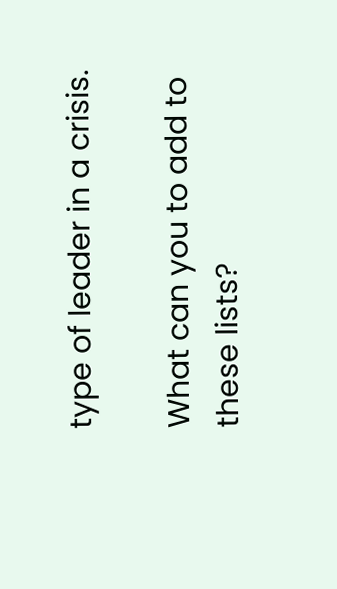type of leader in a crisis.

What can you to add to these lists?